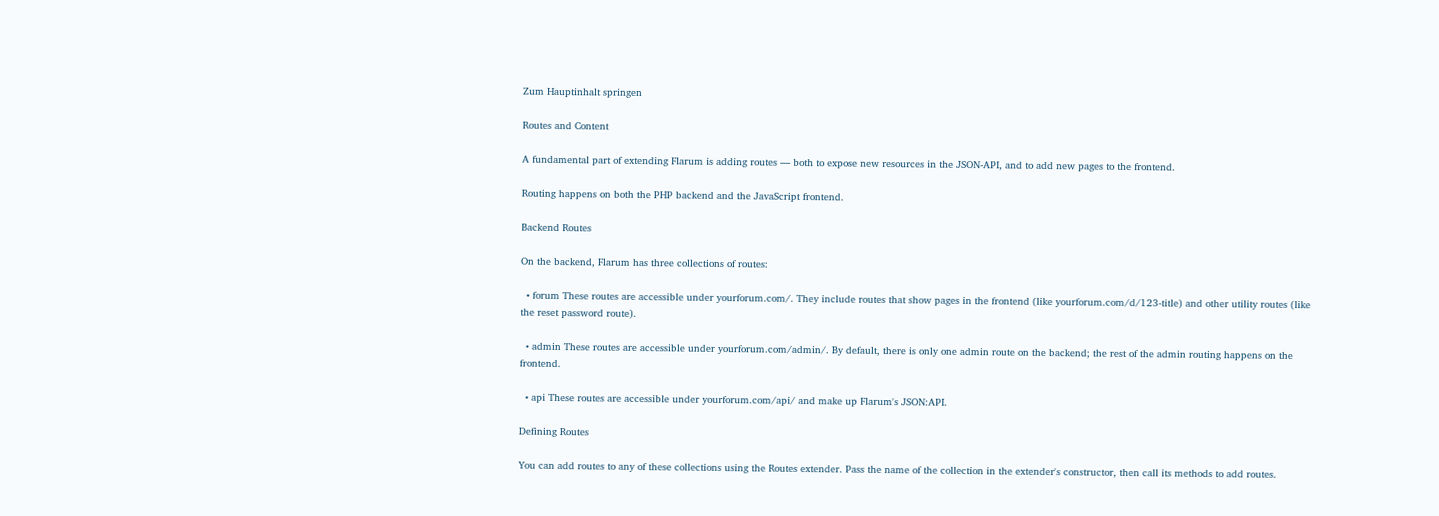Zum Hauptinhalt springen

Routes and Content

A fundamental part of extending Flarum is adding routes — both to expose new resources in the JSON-API, and to add new pages to the frontend.

Routing happens on both the PHP backend and the JavaScript frontend.

Backend Routes

On the backend, Flarum has three collections of routes:

  • forum These routes are accessible under yourforum.com/. They include routes that show pages in the frontend (like yourforum.com/d/123-title) and other utility routes (like the reset password route).

  • admin These routes are accessible under yourforum.com/admin/. By default, there is only one admin route on the backend; the rest of the admin routing happens on the frontend.

  • api These routes are accessible under yourforum.com/api/ and make up Flarum's JSON:API.

Defining Routes

You can add routes to any of these collections using the Routes extender. Pass the name of the collection in the extender's constructor, then call its methods to add routes.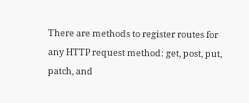There are methods to register routes for any HTTP request method: get, post, put, patch, and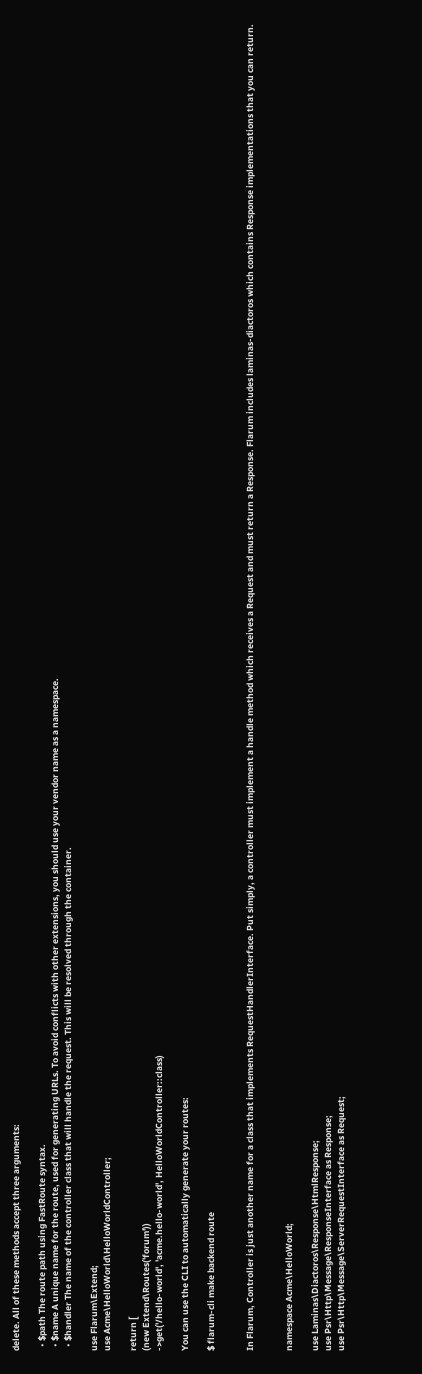delete. All of these methods accept three arguments:

  • $path The route path using FastRoute syntax.
  • $name A unique name for the route, used for generating URLs. To avoid conflicts with other extensions, you should use your vendor name as a namespace.
  • $handler The name of the controller class that will handle the request. This will be resolved through the container.

use Flarum\Extend;
use Acme\HelloWorld\HelloWorldController;

return [
(new Extend\Routes('forum'))
->get('/hello-world', 'acme.hello-world', HelloWorldController::class)

You can use the CLI to automatically generate your routes:

$ flarum-cli make backend route


In Flarum, Controller is just another name for a class that implements RequestHandlerInterface. Put simply, a controller must implement a handle method which receives a Request and must return a Response. Flarum includes laminas-diactoros which contains Response implementations that you can return.


namespace Acme\HelloWorld;

use Laminas\Diactoros\Response\HtmlResponse;
use Psr\Http\Message\ResponseInterface as Response;
use Psr\Http\Message\ServerRequestInterface as Request;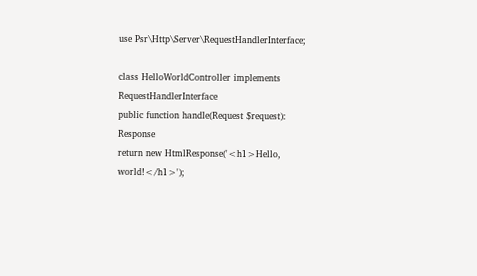use Psr\Http\Server\RequestHandlerInterface;

class HelloWorldController implements RequestHandlerInterface
public function handle(Request $request): Response
return new HtmlResponse('<h1>Hello, world!</h1>');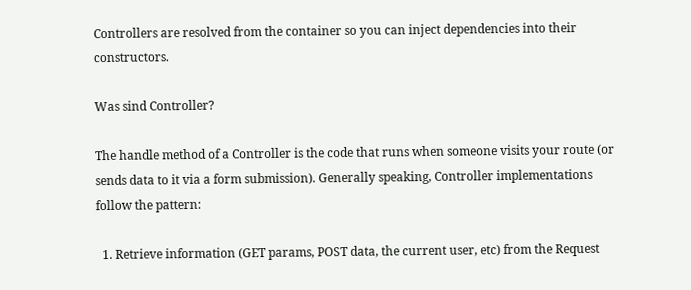Controllers are resolved from the container so you can inject dependencies into their constructors.

Was sind Controller?

The handle method of a Controller is the code that runs when someone visits your route (or sends data to it via a form submission). Generally speaking, Controller implementations follow the pattern:

  1. Retrieve information (GET params, POST data, the current user, etc) from the Request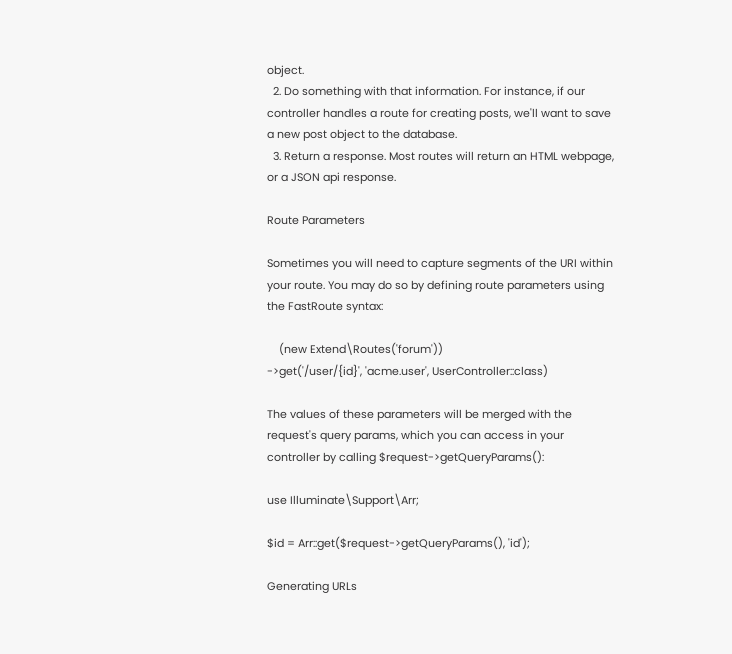object.
  2. Do something with that information. For instance, if our controller handles a route for creating posts, we'll want to save a new post object to the database.
  3. Return a response. Most routes will return an HTML webpage, or a JSON api response.

Route Parameters

Sometimes you will need to capture segments of the URI within your route. You may do so by defining route parameters using the FastRoute syntax:

    (new Extend\Routes('forum'))
->get('/user/{id}', 'acme.user', UserController::class)

The values of these parameters will be merged with the request's query params, which you can access in your controller by calling $request->getQueryParams():

use Illuminate\Support\Arr;

$id = Arr::get($request->getQueryParams(), 'id');

Generating URLs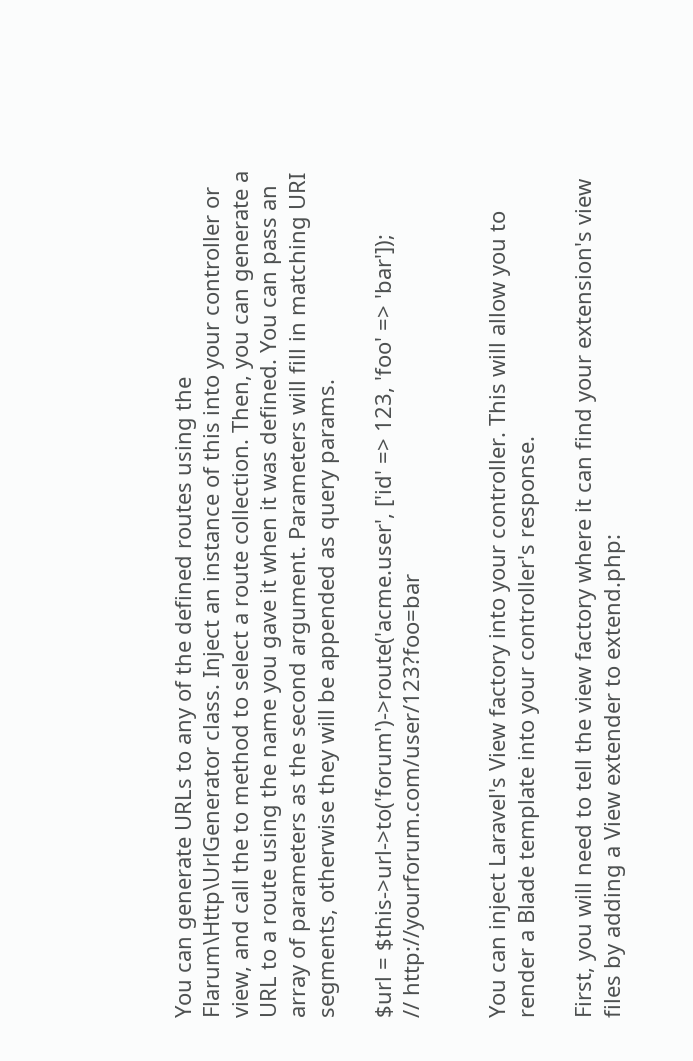You can generate URLs to any of the defined routes using the Flarum\Http\UrlGenerator class. Inject an instance of this into your controller or view, and call the to method to select a route collection. Then, you can generate a URL to a route using the name you gave it when it was defined. You can pass an array of parameters as the second argument. Parameters will fill in matching URI segments, otherwise they will be appended as query params.

$url = $this->url->to('forum')->route('acme.user', ['id' => 123, 'foo' => 'bar']);
// http://yourforum.com/user/123?foo=bar


You can inject Laravel's View factory into your controller. This will allow you to render a Blade template into your controller's response.

First, you will need to tell the view factory where it can find your extension's view files by adding a View extender to extend.php: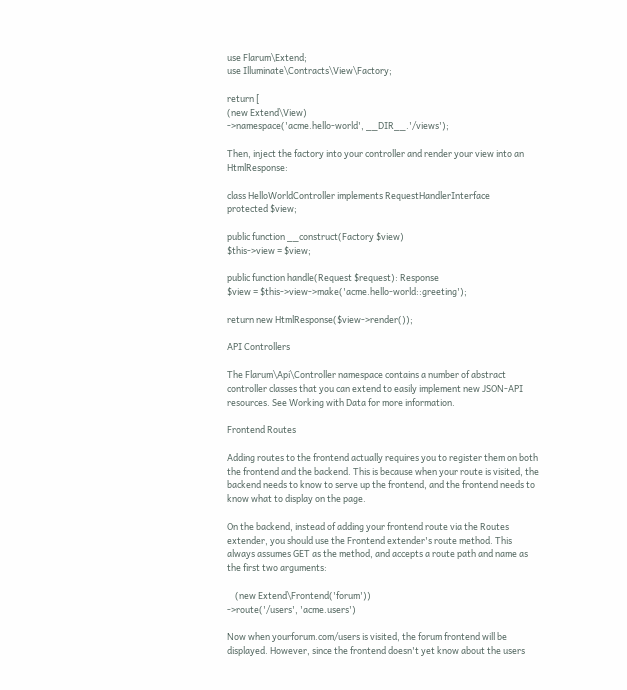use Flarum\Extend;
use Illuminate\Contracts\View\Factory;

return [
(new Extend\View)
->namespace('acme.hello-world', __DIR__.'/views');

Then, inject the factory into your controller and render your view into an HtmlResponse:

class HelloWorldController implements RequestHandlerInterface
protected $view;

public function __construct(Factory $view)
$this->view = $view;

public function handle(Request $request): Response
$view = $this->view->make('acme.hello-world::greeting');

return new HtmlResponse($view->render());

API Controllers

The Flarum\Api\Controller namespace contains a number of abstract controller classes that you can extend to easily implement new JSON-API resources. See Working with Data for more information.

Frontend Routes

Adding routes to the frontend actually requires you to register them on both the frontend and the backend. This is because when your route is visited, the backend needs to know to serve up the frontend, and the frontend needs to know what to display on the page.

On the backend, instead of adding your frontend route via the Routes extender, you should use the Frontend extender's route method. This always assumes GET as the method, and accepts a route path and name as the first two arguments:

    (new Extend\Frontend('forum'))
->route('/users', 'acme.users')

Now when yourforum.com/users is visited, the forum frontend will be displayed. However, since the frontend doesn't yet know about the users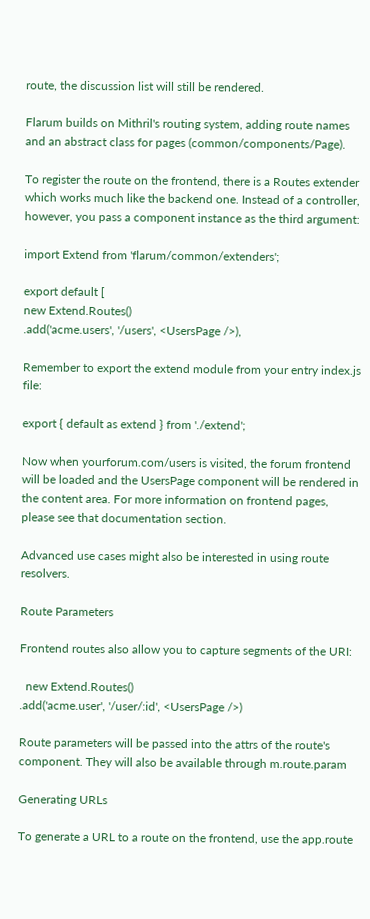route, the discussion list will still be rendered.

Flarum builds on Mithril's routing system, adding route names and an abstract class for pages (common/components/Page).

To register the route on the frontend, there is a Routes extender which works much like the backend one. Instead of a controller, however, you pass a component instance as the third argument:

import Extend from 'flarum/common/extenders';

export default [
new Extend.Routes()
.add('acme.users', '/users', <UsersPage />),

Remember to export the extend module from your entry index.js file:

export { default as extend } from './extend';

Now when yourforum.com/users is visited, the forum frontend will be loaded and the UsersPage component will be rendered in the content area. For more information on frontend pages, please see that documentation section.

Advanced use cases might also be interested in using route resolvers.

Route Parameters

Frontend routes also allow you to capture segments of the URI:

  new Extend.Routes()
.add('acme.user', '/user/:id', <UsersPage />)

Route parameters will be passed into the attrs of the route's component. They will also be available through m.route.param

Generating URLs

To generate a URL to a route on the frontend, use the app.route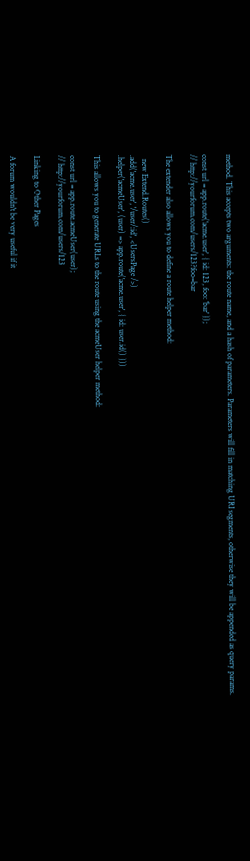method. This accepts two arguments: the route name, and a hash of parameters. Parameters will fill in matching URI segments, otherwise they will be appended as query params.

const url = app.route('acme.user', { id: 123, foo: 'bar' });
// http://yourforum.com/users/123?foo=bar

The extender also allows you to define a route helper method:

  new Extend.Routes()
.add('acme.user', '/user/:id', <UsersPage />)
.helper('acmeUser', (user) => app.route('acme.user', { id: user.id() }))

This allows you to generate URLs to the route using the acmeUser helper method:

const url = app.route.acmeUser(user);
// http://yourforum.com/users/123

Linking to Other Pages

A forum wouldn't be very useful if it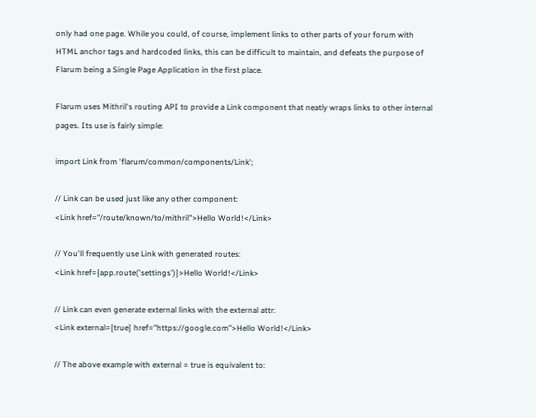only had one page. While you could, of course, implement links to other parts of your forum with HTML anchor tags and hardcoded links, this can be difficult to maintain, and defeats the purpose of Flarum being a Single Page Application in the first place.

Flarum uses Mithril's routing API to provide a Link component that neatly wraps links to other internal pages. Its use is fairly simple:

import Link from 'flarum/common/components/Link';

// Link can be used just like any other component:
<Link href="/route/known/to/mithril">Hello World!</Link>

// You'll frequently use Link with generated routes:
<Link href={app.route('settings')}>Hello World!</Link>

// Link can even generate external links with the external attr:
<Link external={true} href="https://google.com">Hello World!</Link>

// The above example with external = true is equivalent to: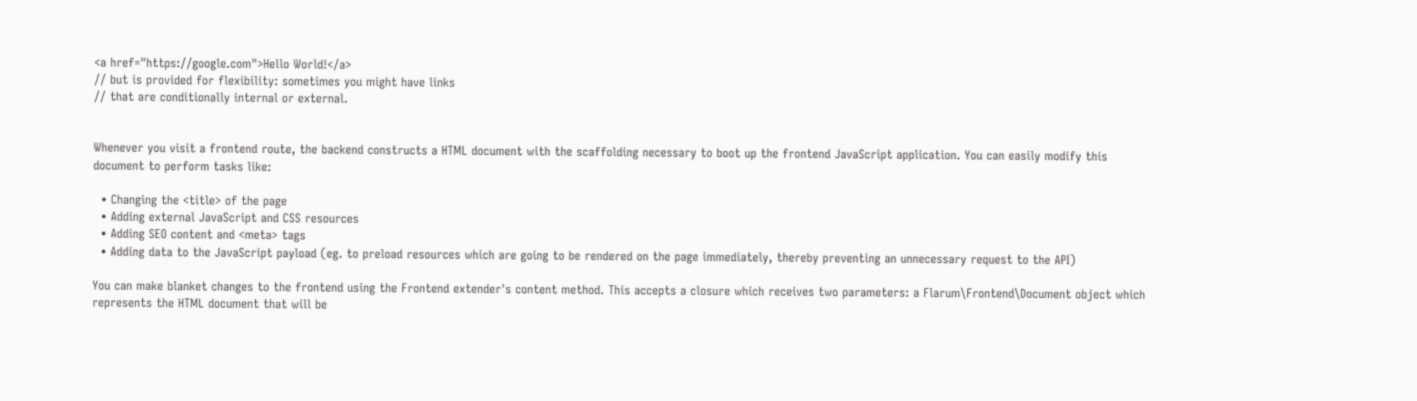<a href="https://google.com">Hello World!</a>
// but is provided for flexibility: sometimes you might have links
// that are conditionally internal or external.


Whenever you visit a frontend route, the backend constructs a HTML document with the scaffolding necessary to boot up the frontend JavaScript application. You can easily modify this document to perform tasks like:

  • Changing the <title> of the page
  • Adding external JavaScript and CSS resources
  • Adding SEO content and <meta> tags
  • Adding data to the JavaScript payload (eg. to preload resources which are going to be rendered on the page immediately, thereby preventing an unnecessary request to the API)

You can make blanket changes to the frontend using the Frontend extender's content method. This accepts a closure which receives two parameters: a Flarum\Frontend\Document object which represents the HTML document that will be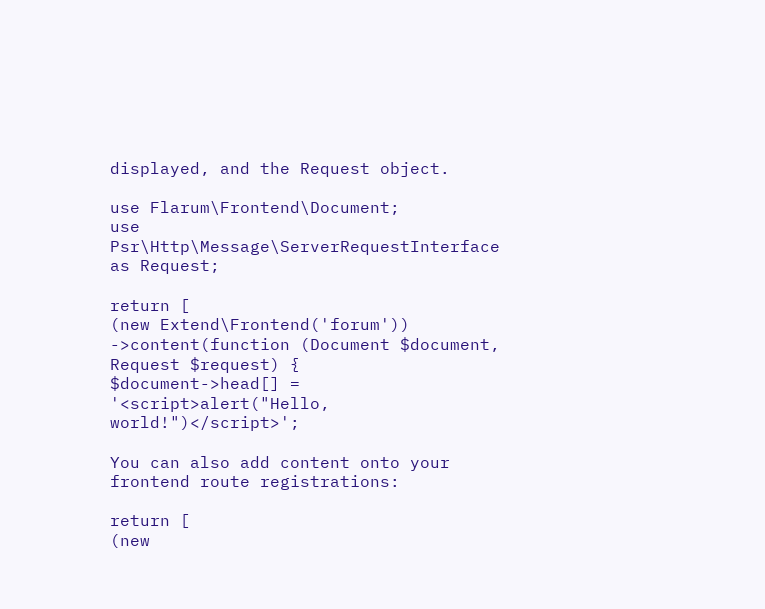displayed, and the Request object.

use Flarum\Frontend\Document;
use Psr\Http\Message\ServerRequestInterface as Request;

return [
(new Extend\Frontend('forum'))
->content(function (Document $document, Request $request) {
$document->head[] = '<script>alert("Hello, world!")</script>';

You can also add content onto your frontend route registrations:

return [
(new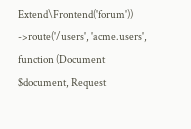Extend\Frontend('forum'))
->route('/users', 'acme.users', function (Document $document, Request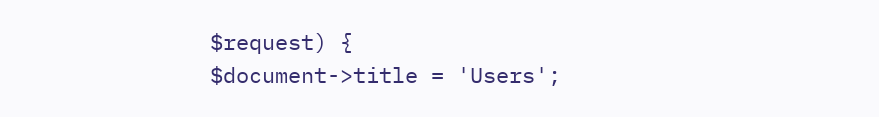$request) {
$document->title = 'Users';